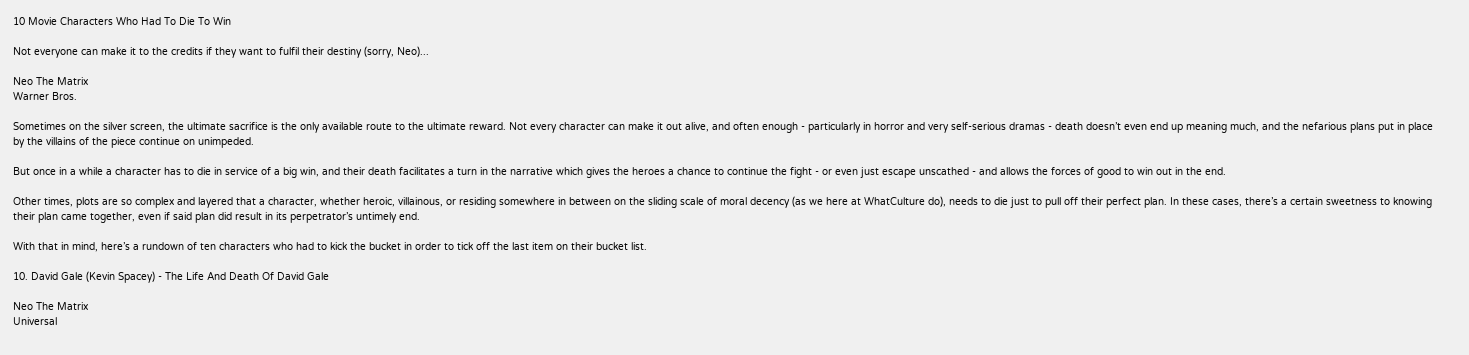10 Movie Characters Who Had To Die To Win

Not everyone can make it to the credits if they want to fulfil their destiny (sorry, Neo)...

Neo The Matrix
Warner Bros.

Sometimes on the silver screen, the ultimate sacrifice is the only available route to the ultimate reward. Not every character can make it out alive, and often enough - particularly in horror and very self-serious dramas - death doesn’t even end up meaning much, and the nefarious plans put in place by the villains of the piece continue on unimpeded.

But once in a while a character has to die in service of a big win, and their death facilitates a turn in the narrative which gives the heroes a chance to continue the fight - or even just escape unscathed - and allows the forces of good to win out in the end.

Other times, plots are so complex and layered that a character, whether heroic, villainous, or residing somewhere in between on the sliding scale of moral decency (as we here at WhatCulture do), needs to die just to pull off their perfect plan. In these cases, there’s a certain sweetness to knowing their plan came together, even if said plan did result in its perpetrator’s untimely end.

With that in mind, here’s a rundown of ten characters who had to kick the bucket in order to tick off the last item on their bucket list.

10. David Gale (Kevin Spacey) - The Life And Death Of David Gale

Neo The Matrix
Universal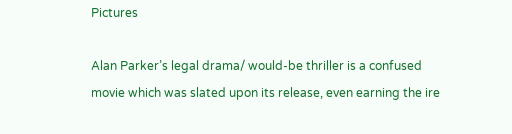Pictures

Alan Parker’s legal drama/ would-be thriller is a confused movie which was slated upon its release, even earning the ire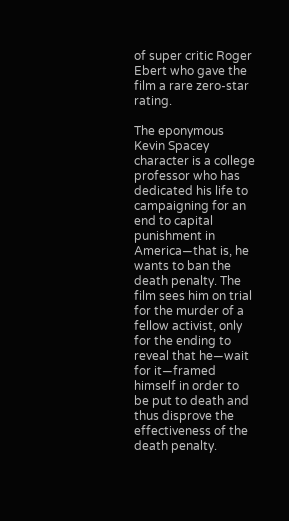of super critic Roger Ebert who gave the film a rare zero-star rating.

The eponymous Kevin Spacey character is a college professor who has dedicated his life to campaigning for an end to capital punishment in America—that is, he wants to ban the death penalty. The film sees him on trial for the murder of a fellow activist, only for the ending to reveal that he—wait for it—framed himself in order to be put to death and thus disprove the effectiveness of the death penalty.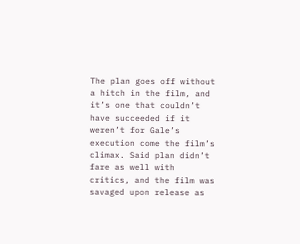The plan goes off without a hitch in the film, and it’s one that couldn’t have succeeded if it weren’t for Gale’s execution come the film’s climax. Said plan didn’t fare as well with critics, and the film was savaged upon release as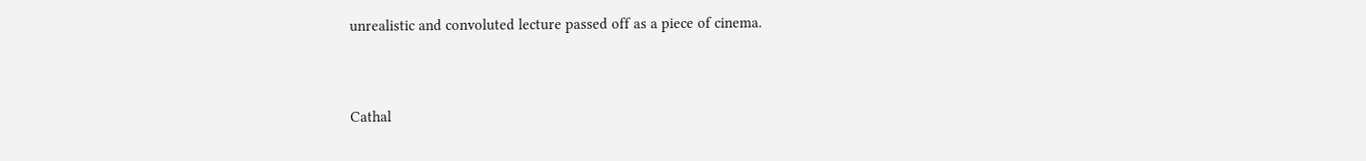unrealistic and convoluted lecture passed off as a piece of cinema.


Cathal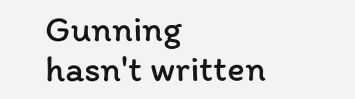Gunning hasn't written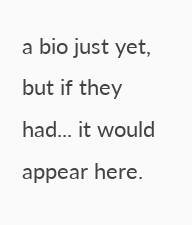a bio just yet, but if they had... it would appear here.